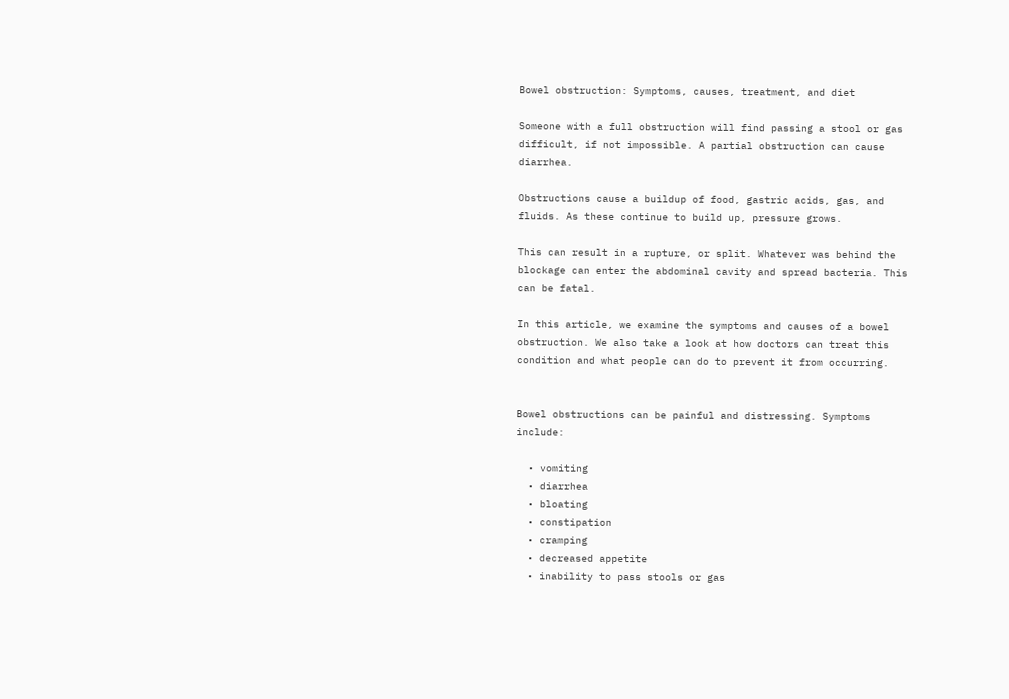Bowel obstruction: Symptoms, causes, treatment, and diet

Someone with a full obstruction will find passing a stool or gas difficult, if not impossible. A partial obstruction can cause diarrhea.

Obstructions cause a buildup of food, gastric acids, gas, and fluids. As these continue to build up, pressure grows.

This can result in a rupture, or split. Whatever was behind the blockage can enter the abdominal cavity and spread bacteria. This can be fatal.

In this article, we examine the symptoms and causes of a bowel obstruction. We also take a look at how doctors can treat this condition and what people can do to prevent it from occurring.


Bowel obstructions can be painful and distressing. Symptoms include:

  • vomiting
  • diarrhea
  • bloating
  • constipation
  • cramping
  • decreased appetite
  • inability to pass stools or gas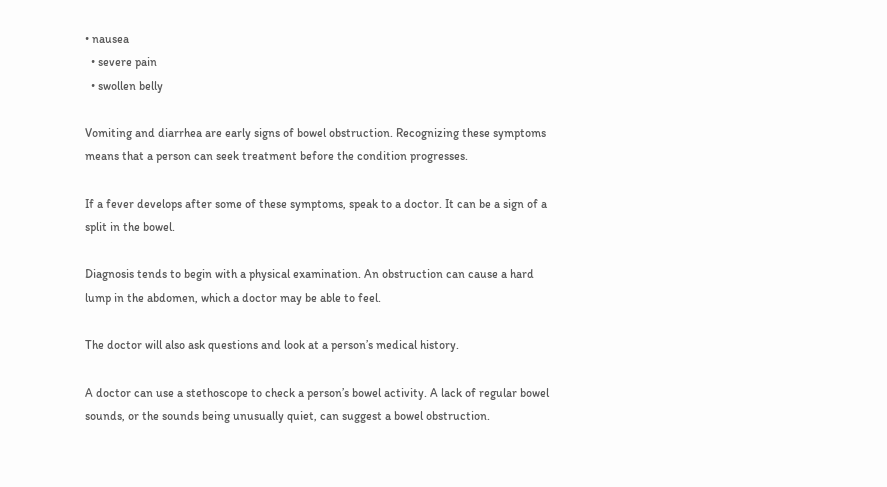• nausea
  • severe pain
  • swollen belly

Vomiting and diarrhea are early signs of bowel obstruction. Recognizing these symptoms means that a person can seek treatment before the condition progresses.

If a fever develops after some of these symptoms, speak to a doctor. It can be a sign of a split in the bowel.

Diagnosis tends to begin with a physical examination. An obstruction can cause a hard lump in the abdomen, which a doctor may be able to feel.

The doctor will also ask questions and look at a person’s medical history.

A doctor can use a stethoscope to check a person’s bowel activity. A lack of regular bowel sounds, or the sounds being unusually quiet, can suggest a bowel obstruction.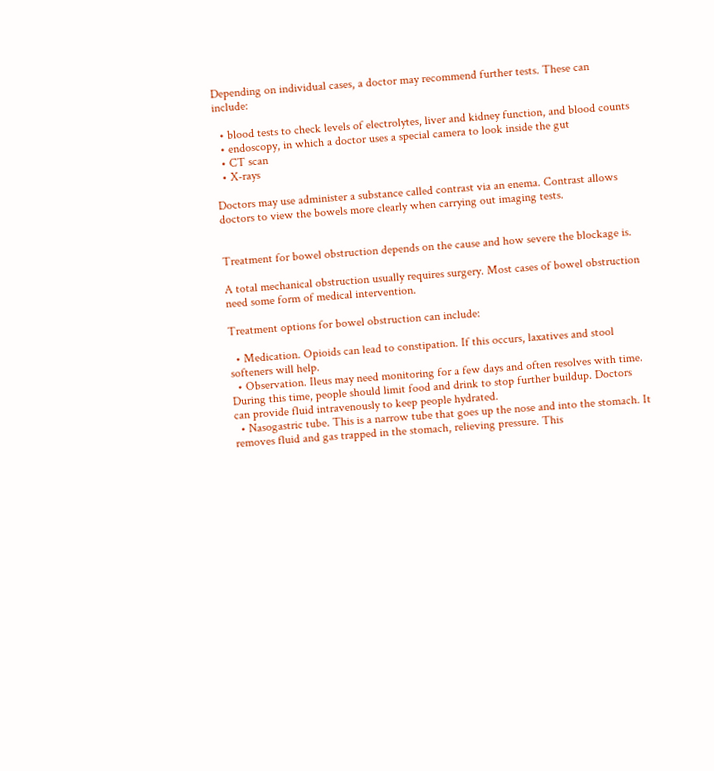Depending on individual cases, a doctor may recommend further tests. These can include:

  • blood tests to check levels of electrolytes, liver and kidney function, and blood counts
  • endoscopy, in which a doctor uses a special camera to look inside the gut
  • CT scan
  • X-rays

Doctors may use administer a substance called contrast via an enema. Contrast allows doctors to view the bowels more clearly when carrying out imaging tests.


Treatment for bowel obstruction depends on the cause and how severe the blockage is.

A total mechanical obstruction usually requires surgery. Most cases of bowel obstruction need some form of medical intervention.

Treatment options for bowel obstruction can include:

  • Medication. Opioids can lead to constipation. If this occurs, laxatives and stool softeners will help.
  • Observation. Ileus may need monitoring for a few days and often resolves with time. During this time, people should limit food and drink to stop further buildup. Doctors can provide fluid intravenously to keep people hydrated.
  • Nasogastric tube. This is a narrow tube that goes up the nose and into the stomach. It removes fluid and gas trapped in the stomach, relieving pressure. This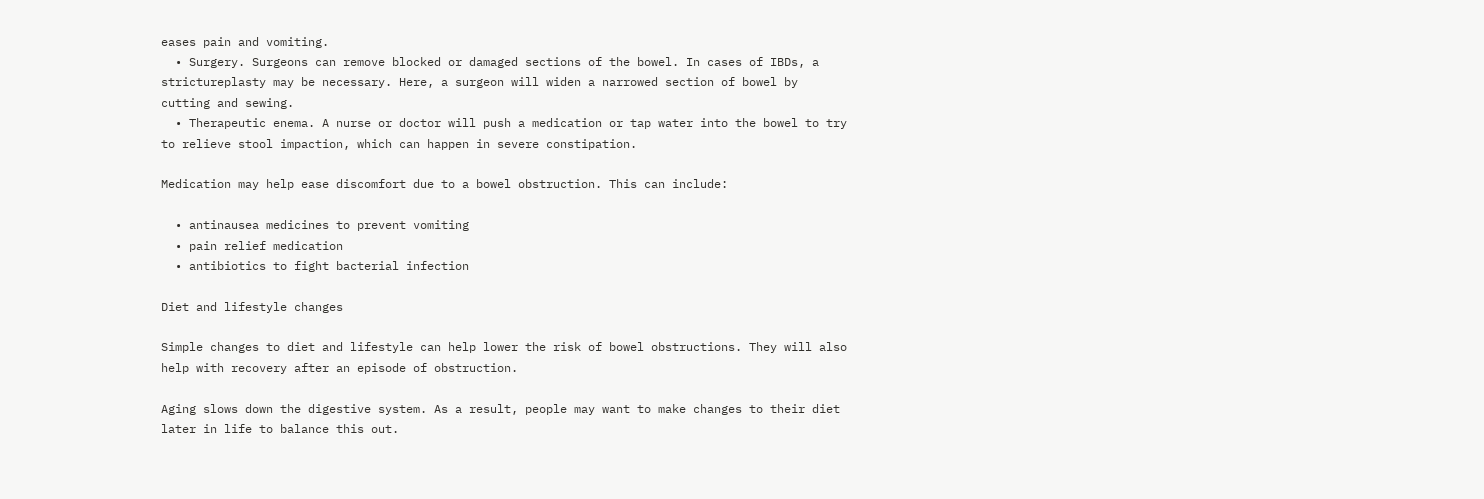eases pain and vomiting.
  • Surgery. Surgeons can remove blocked or damaged sections of the bowel. In cases of IBDs, a strictureplasty may be necessary. Here, a surgeon will widen a narrowed section of bowel by cutting and sewing.
  • Therapeutic enema. A nurse or doctor will push a medication or tap water into the bowel to try to relieve stool impaction, which can happen in severe constipation.

Medication may help ease discomfort due to a bowel obstruction. This can include:

  • antinausea medicines to prevent vomiting
  • pain relief medication
  • antibiotics to fight bacterial infection

Diet and lifestyle changes

Simple changes to diet and lifestyle can help lower the risk of bowel obstructions. They will also help with recovery after an episode of obstruction.

Aging slows down the digestive system. As a result, people may want to make changes to their diet later in life to balance this out.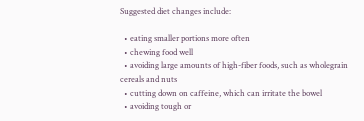Suggested diet changes include:

  • eating smaller portions more often
  • chewing food well
  • avoiding large amounts of high-fiber foods, such as wholegrain cereals and nuts
  • cutting down on caffeine, which can irritate the bowel
  • avoiding tough or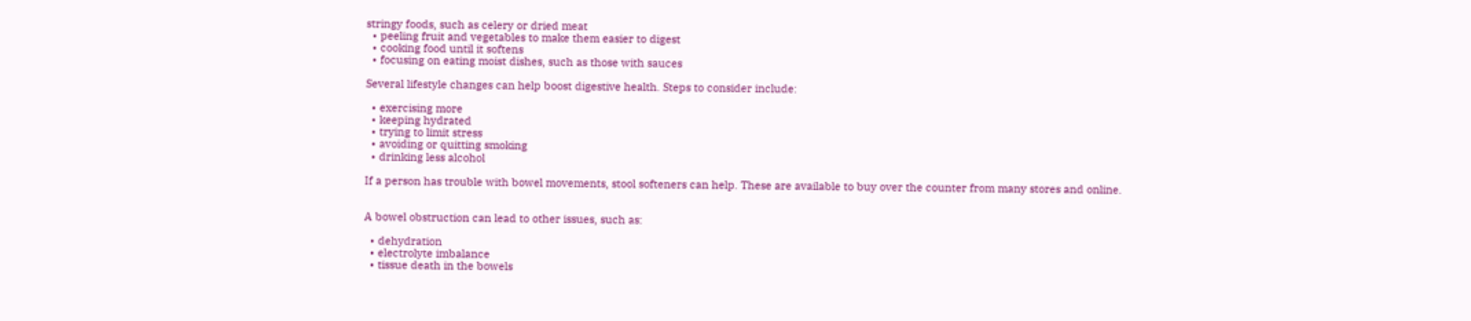stringy foods, such as celery or dried meat
  • peeling fruit and vegetables to make them easier to digest
  • cooking food until it softens
  • focusing on eating moist dishes, such as those with sauces

Several lifestyle changes can help boost digestive health. Steps to consider include:

  • exercising more
  • keeping hydrated
  • trying to limit stress
  • avoiding or quitting smoking
  • drinking less alcohol

If a person has trouble with bowel movements, stool softeners can help. These are available to buy over the counter from many stores and online.


A bowel obstruction can lead to other issues, such as:

  • dehydration
  • electrolyte imbalance
  • tissue death in the bowels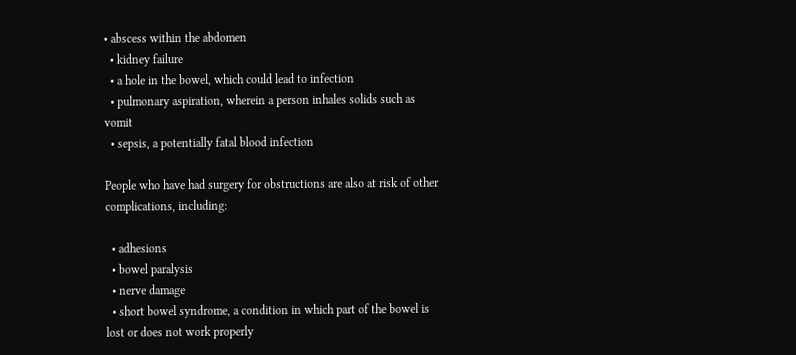• abscess within the abdomen
  • kidney failure
  • a hole in the bowel, which could lead to infection
  • pulmonary aspiration, wherein a person inhales solids such as vomit
  • sepsis, a potentially fatal blood infection

People who have had surgery for obstructions are also at risk of other complications, including:

  • adhesions
  • bowel paralysis
  • nerve damage
  • short bowel syndrome, a condition in which part of the bowel is lost or does not work properly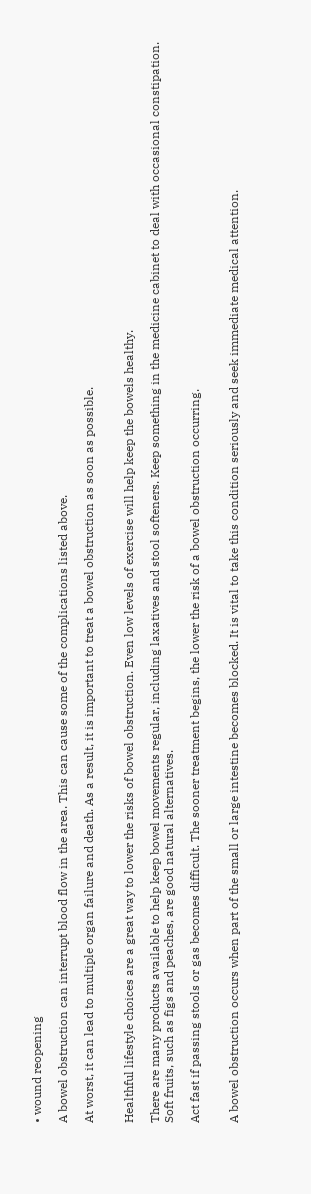• wound reopening

A bowel obstruction can interrupt blood flow in the area. This can cause some of the complications listed above.

At worst, it can lead to multiple organ failure and death. As a result, it is important to treat a bowel obstruction as soon as possible.


Healthful lifestyle choices are a great way to lower the risks of bowel obstruction. Even low levels of exercise will help keep the bowels healthy.

There are many products available to help keep bowel movements regular, including laxatives and stool softeners. Keep something in the medicine cabinet to deal with occasional constipation. Soft fruits, such as figs and peaches, are good natural alternatives.

Act fast if passing stools or gas becomes difficult. The sooner treatment begins, the lower the risk of a bowel obstruction occurring.


A bowel obstruction occurs when part of the small or large intestine becomes blocked. It is vital to take this condition seriously and seek immediate medical attention.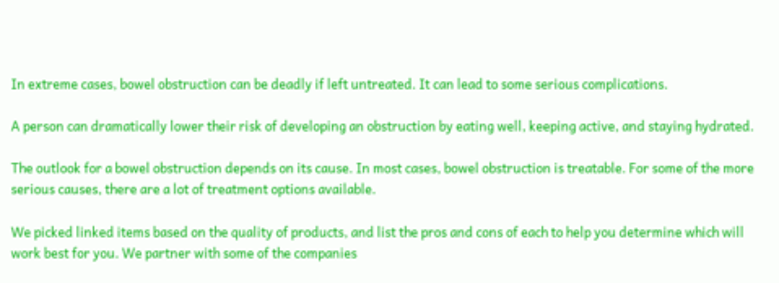In extreme cases, bowel obstruction can be deadly if left untreated. It can lead to some serious complications.

A person can dramatically lower their risk of developing an obstruction by eating well, keeping active, and staying hydrated.

The outlook for a bowel obstruction depends on its cause. In most cases, bowel obstruction is treatable. For some of the more serious causes, there are a lot of treatment options available.

We picked linked items based on the quality of products, and list the pros and cons of each to help you determine which will work best for you. We partner with some of the companies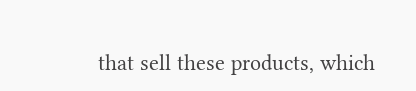that sell these products, which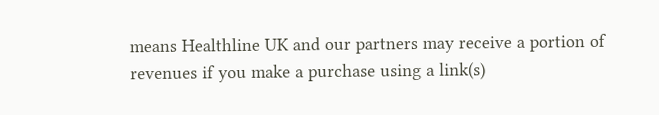means Healthline UK and our partners may receive a portion of revenues if you make a purchase using a link(s)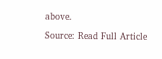above.

Source: Read Full Article